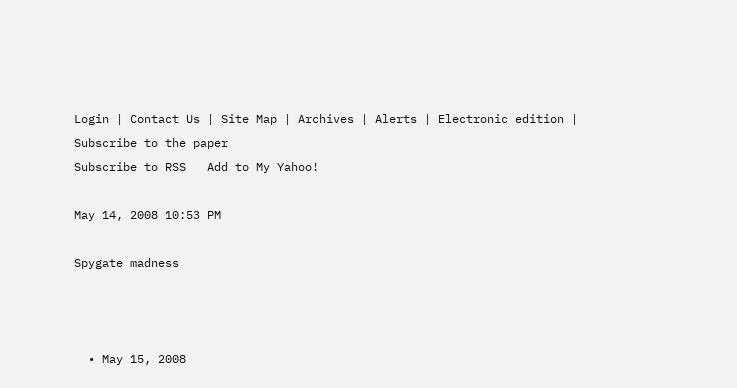Login | Contact Us | Site Map | Archives | Alerts | Electronic edition | Subscribe to the paper
Subscribe to RSS   Add to My Yahoo!

May 14, 2008 10:53 PM

Spygate madness



  • May 15, 2008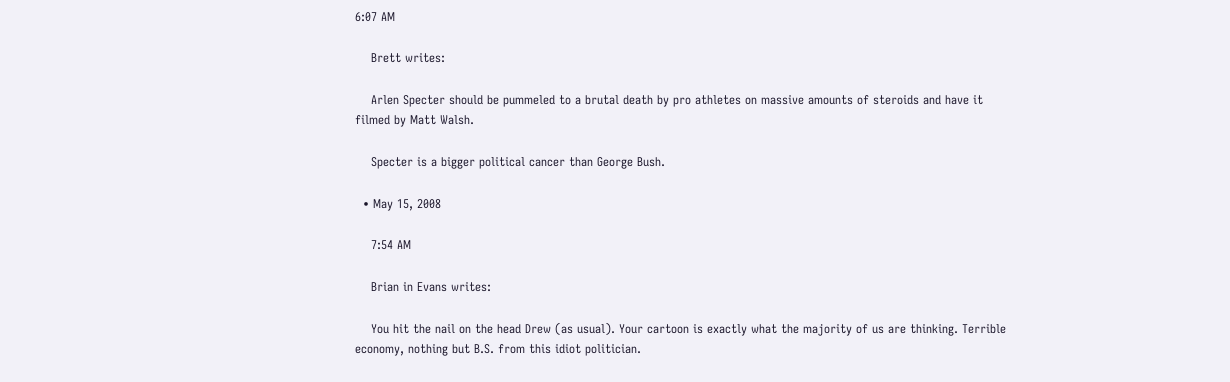6:07 AM

    Brett writes:

    Arlen Specter should be pummeled to a brutal death by pro athletes on massive amounts of steroids and have it filmed by Matt Walsh.

    Specter is a bigger political cancer than George Bush.

  • May 15, 2008

    7:54 AM

    Brian in Evans writes:

    You hit the nail on the head Drew (as usual). Your cartoon is exactly what the majority of us are thinking. Terrible economy, nothing but B.S. from this idiot politician.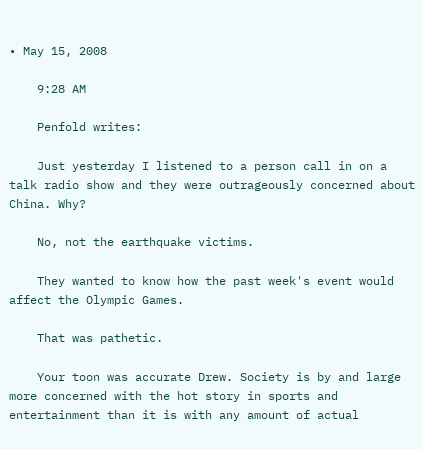• May 15, 2008

    9:28 AM

    Penfold writes:

    Just yesterday I listened to a person call in on a talk radio show and they were outrageously concerned about China. Why?

    No, not the earthquake victims.

    They wanted to know how the past week's event would affect the Olympic Games.

    That was pathetic.

    Your toon was accurate Drew. Society is by and large more concerned with the hot story in sports and entertainment than it is with any amount of actual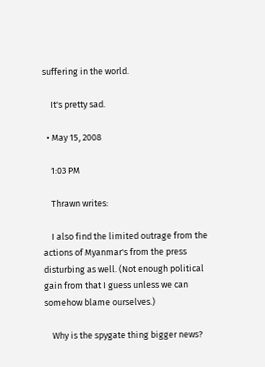suffering in the world.

    It's pretty sad.

  • May 15, 2008

    1:03 PM

    Thrawn writes:

    I also find the limited outrage from the actions of Myanmar's from the press disturbing as well. (Not enough political gain from that I guess unless we can somehow blame ourselves.)

    Why is the spygate thing bigger news?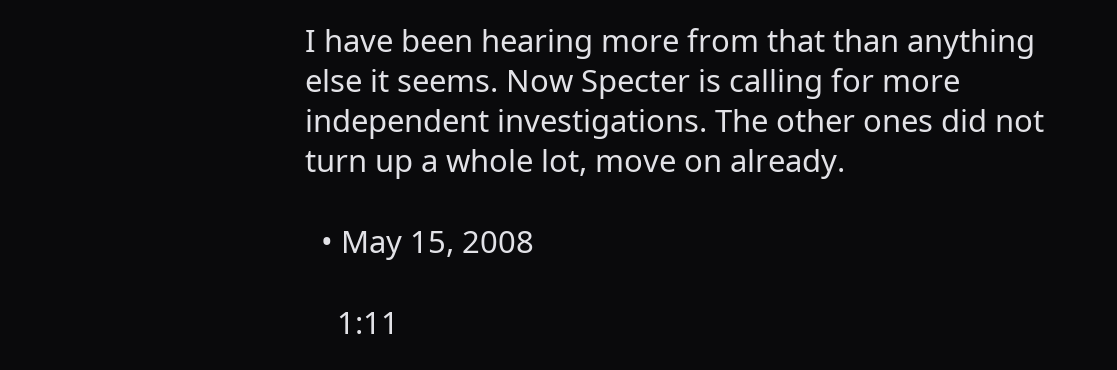I have been hearing more from that than anything else it seems. Now Specter is calling for more independent investigations. The other ones did not turn up a whole lot, move on already.

  • May 15, 2008

    1:11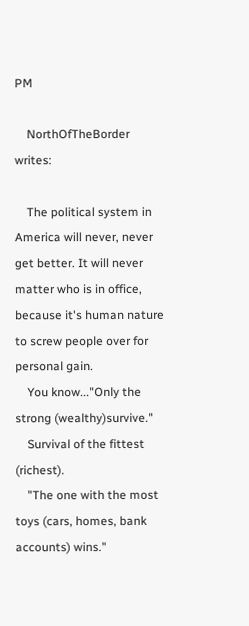PM

    NorthOfTheBorder writes:

    The political system in America will never, never get better. It will never matter who is in office, because it's human nature to screw people over for personal gain.
    You know..."Only the strong (wealthy)survive."
    Survival of the fittest (richest).
    "The one with the most toys (cars, homes, bank accounts) wins."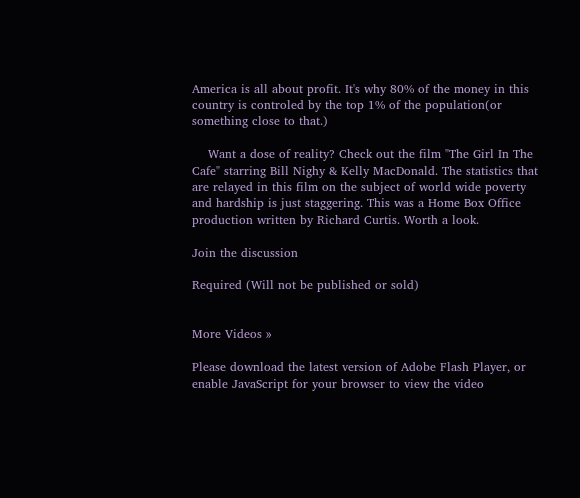America is all about profit. It's why 80% of the money in this country is controled by the top 1% of the population(or something close to that.)

    Want a dose of reality? Check out the film "The Girl In The Cafe" starring Bill Nighy & Kelly MacDonald. The statistics that are relayed in this film on the subject of world wide poverty and hardship is just staggering. This was a Home Box Office production written by Richard Curtis. Worth a look.

Join the discussion

Required (Will not be published or sold)


More Videos »

Please download the latest version of Adobe Flash Player, or enable JavaScript for your browser to view the video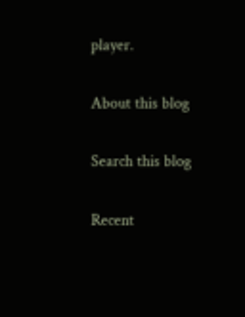player.

About this blog

Search this blog

Recent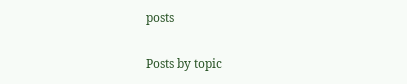posts

Posts by topic